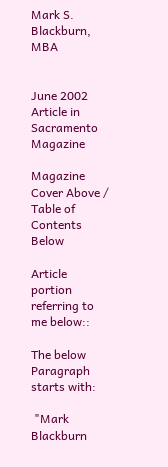Mark S. Blackburn, MBA


June 2002 Article in Sacramento Magazine

Magazine Cover Above /  Table of Contents Below

Article portion referring to me below::

The below Paragraph starts with:

 "Mark Blackburn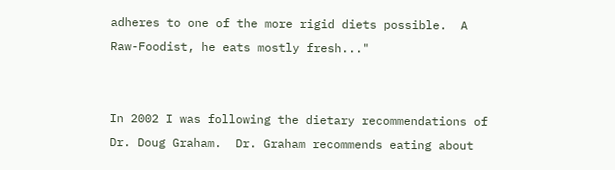adheres to one of the more rigid diets possible.  A Raw-Foodist, he eats mostly fresh..."


In 2002 I was following the dietary recommendations of Dr. Doug Graham.  Dr. Graham recommends eating about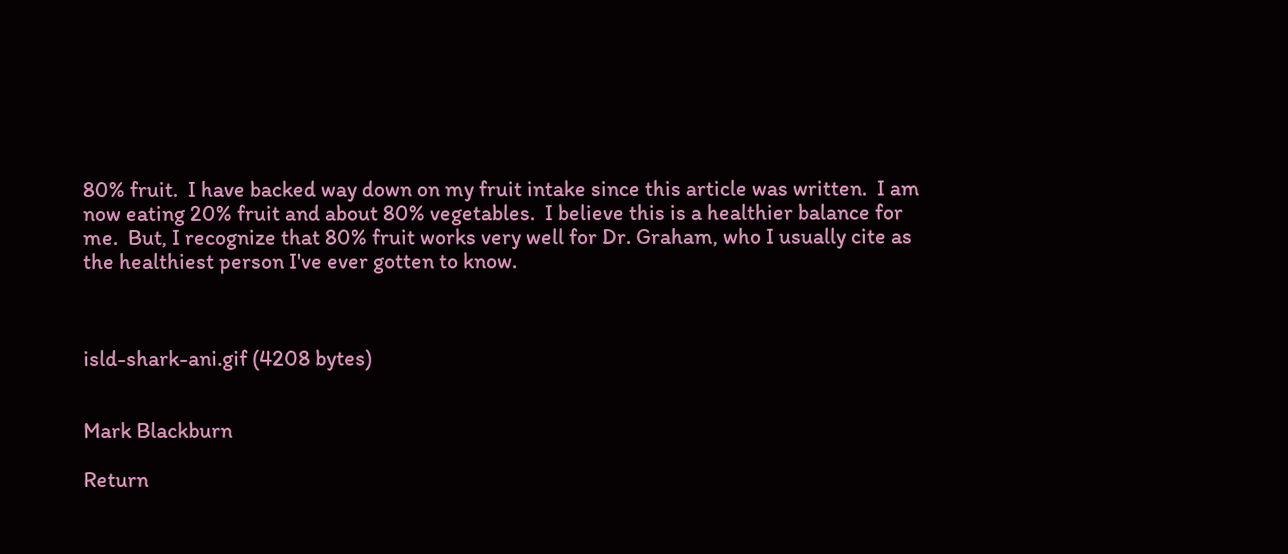80% fruit.  I have backed way down on my fruit intake since this article was written.  I am now eating 20% fruit and about 80% vegetables.  I believe this is a healthier balance for me.  But, I recognize that 80% fruit works very well for Dr. Graham, who I usually cite as the healthiest person I've ever gotten to know.



isld-shark-ani.gif (4208 bytes)


Mark Blackburn

Return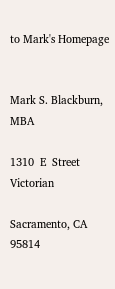to Mark's Homepage


Mark S. Blackburn, MBA

1310  E  Street Victorian

Sacramento, CA 95814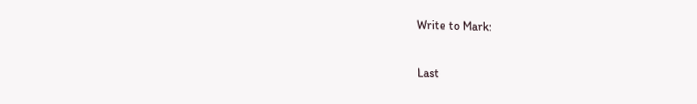Write to Mark:

Last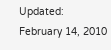Updated: February 14, 2010